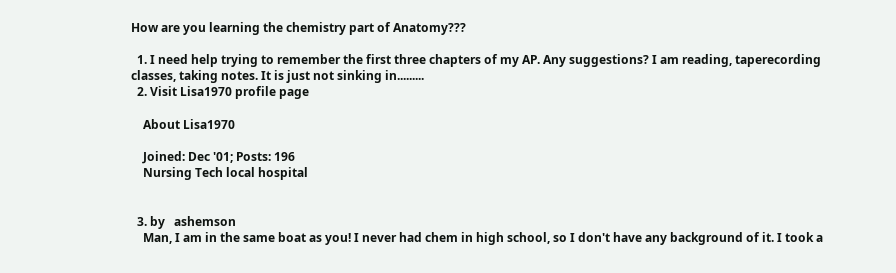How are you learning the chemistry part of Anatomy???

  1. I need help trying to remember the first three chapters of my AP. Any suggestions? I am reading, taperecording classes, taking notes. It is just not sinking in.........
  2. Visit Lisa1970 profile page

    About Lisa1970

    Joined: Dec '01; Posts: 196
    Nursing Tech local hospital


  3. by   ashemson
    Man, I am in the same boat as you! I never had chem in high school, so I don't have any background of it. I took a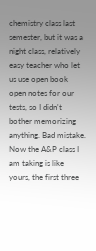chemistry class last semester, but it was a night class, relatively easy teacher who let us use open book open notes for our tests, so I didn't bother memorizing anything. Bad mistake. Now the A&P class I am taking is like yours, the first three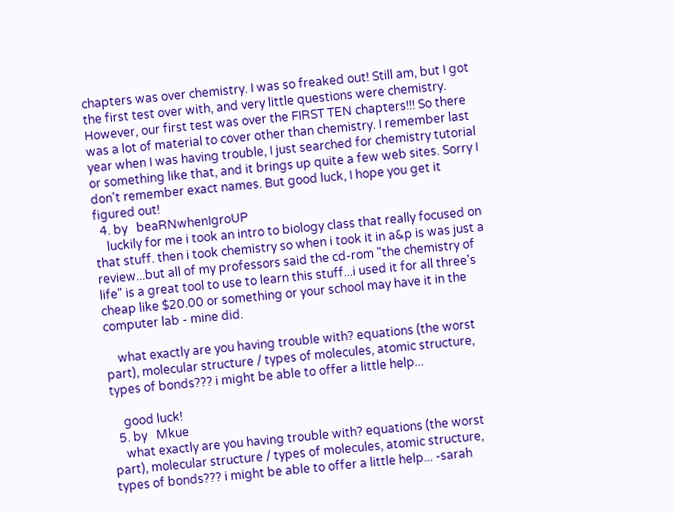chapters was over chemistry. I was so freaked out! Still am, but I got the first test over with, and very little questions were chemistry. However, our first test was over the FIRST TEN chapters!!! So there was a lot of material to cover other than chemistry. I remember last year when I was having trouble, I just searched for chemistry tutorial or something like that, and it brings up quite a few web sites. Sorry I don't remember exact names. But good luck, I hope you get it figured out!
  4. by   beaRNwhenIgroUP
    luckily for me i took an intro to biology class that really focused on that stuff. then i took chemistry so when i took it in a&p is was just a review...but all of my professors said the cd-rom "the chemistry of life" is a great tool to use to learn this stuff...i used it for all three's cheap like $20.00 or something or your school may have it in the computer lab - mine did.

    what exactly are you having trouble with? equations (the worst part), molecular structure / types of molecules, atomic structure, types of bonds??? i might be able to offer a little help...

    good luck!
  5. by   Mkue
    what exactly are you having trouble with? equations (the worst part), molecular structure / types of molecules, atomic structure, types of bonds??? i might be able to offer a little help... -sarah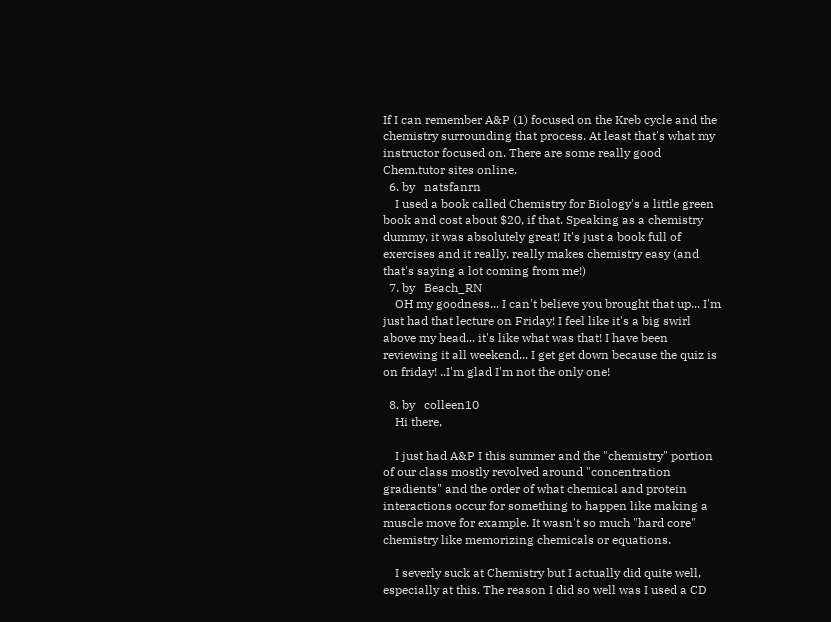If I can remember A&P (1) focused on the Kreb cycle and the chemistry surrounding that process. At least that's what my instructor focused on. There are some really good Chem.tutor sites online.
  6. by   natsfanrn
    I used a book called Chemistry for Biology's a little green book and cost about $20, if that. Speaking as a chemistry dummy, it was absolutely great! It's just a book full of exercises and it really, really makes chemistry easy (and that's saying a lot coming from me!)
  7. by   Beach_RN
    OH my goodness... I can't believe you brought that up... I'm just had that lecture on Friday! I feel like it's a big swirl above my head... it's like what was that! I have been reviewing it all weekend... I get get down because the quiz is on friday! ..I'm glad I'm not the only one!

  8. by   colleen10
    Hi there,

    I just had A&P I this summer and the "chemistry" portion of our class mostly revolved around "concentration gradients" and the order of what chemical and protein interactions occur for something to happen like making a muscle move for example. It wasn't so much "hard core" chemistry like memorizing chemicals or equations.

    I severly suck at Chemistry but I actually did quite well, especially at this. The reason I did so well was I used a CD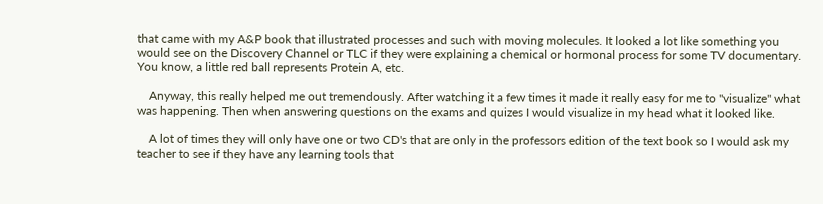that came with my A&P book that illustrated processes and such with moving molecules. It looked a lot like something you would see on the Discovery Channel or TLC if they were explaining a chemical or hormonal process for some TV documentary. You know, a little red ball represents Protein A, etc.

    Anyway, this really helped me out tremendously. After watching it a few times it made it really easy for me to "visualize" what was happening. Then when answering questions on the exams and quizes I would visualize in my head what it looked like.

    A lot of times they will only have one or two CD's that are only in the professors edition of the text book so I would ask my teacher to see if they have any learning tools that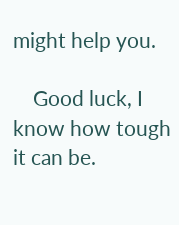might help you.

    Good luck, I know how tough it can be.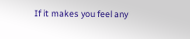If it makes you feel any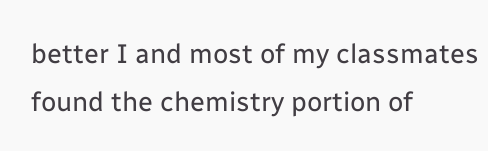better I and most of my classmates found the chemistry portion of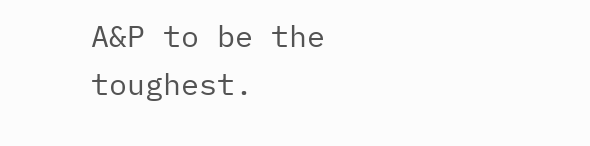A&P to be the toughest.